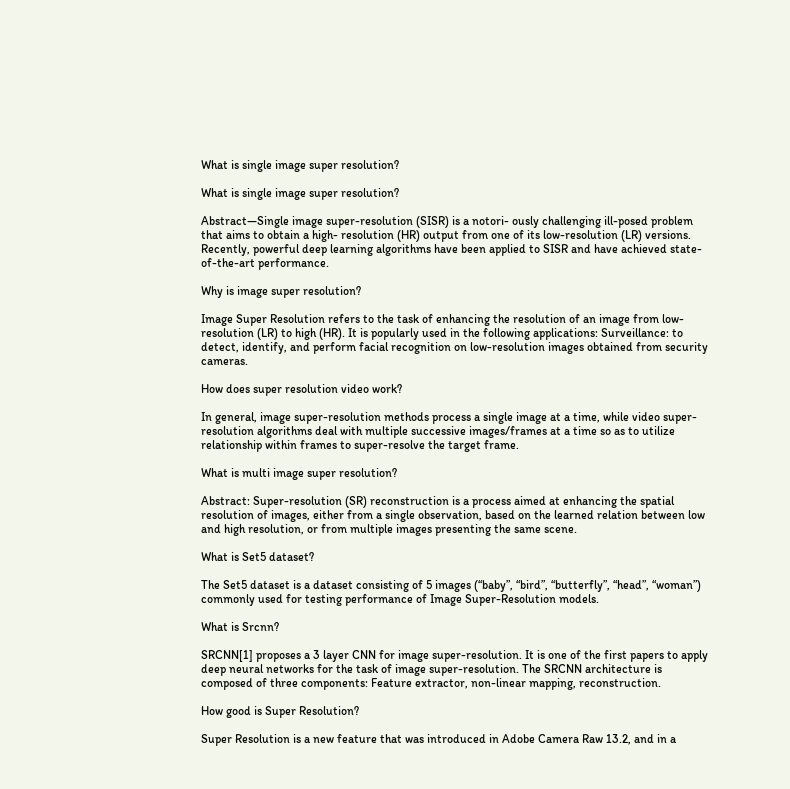What is single image super resolution?

What is single image super resolution?

Abstract—Single image super-resolution (SISR) is a notori- ously challenging ill-posed problem that aims to obtain a high- resolution (HR) output from one of its low-resolution (LR) versions. Recently, powerful deep learning algorithms have been applied to SISR and have achieved state-of-the-art performance.

Why is image super resolution?

Image Super Resolution refers to the task of enhancing the resolution of an image from low-resolution (LR) to high (HR). It is popularly used in the following applications: Surveillance: to detect, identify, and perform facial recognition on low-resolution images obtained from security cameras.

How does super resolution video work?

In general, image super-resolution methods process a single image at a time, while video super-resolution algorithms deal with multiple successive images/frames at a time so as to utilize relationship within frames to super-resolve the target frame.

What is multi image super resolution?

Abstract: Super-resolution (SR) reconstruction is a process aimed at enhancing the spatial resolution of images, either from a single observation, based on the learned relation between low and high resolution, or from multiple images presenting the same scene.

What is Set5 dataset?

The Set5 dataset is a dataset consisting of 5 images (“baby”, “bird”, “butterfly”, “head”, “woman”) commonly used for testing performance of Image Super-Resolution models.

What is Srcnn?

SRCNN[1] proposes a 3 layer CNN for image super-resolution. It is one of the first papers to apply deep neural networks for the task of image super-resolution. The SRCNN architecture is composed of three components: Feature extractor, non-linear mapping, reconstruction.

How good is Super Resolution?

Super Resolution is a new feature that was introduced in Adobe Camera Raw 13.2, and in a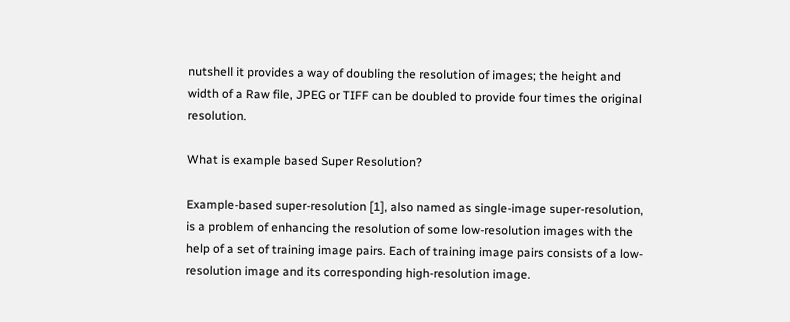nutshell it provides a way of doubling the resolution of images; the height and width of a Raw file, JPEG or TIFF can be doubled to provide four times the original resolution.

What is example based Super Resolution?

Example-based super-resolution [1], also named as single-image super-resolution, is a problem of enhancing the resolution of some low-resolution images with the help of a set of training image pairs. Each of training image pairs consists of a low-resolution image and its corresponding high-resolution image.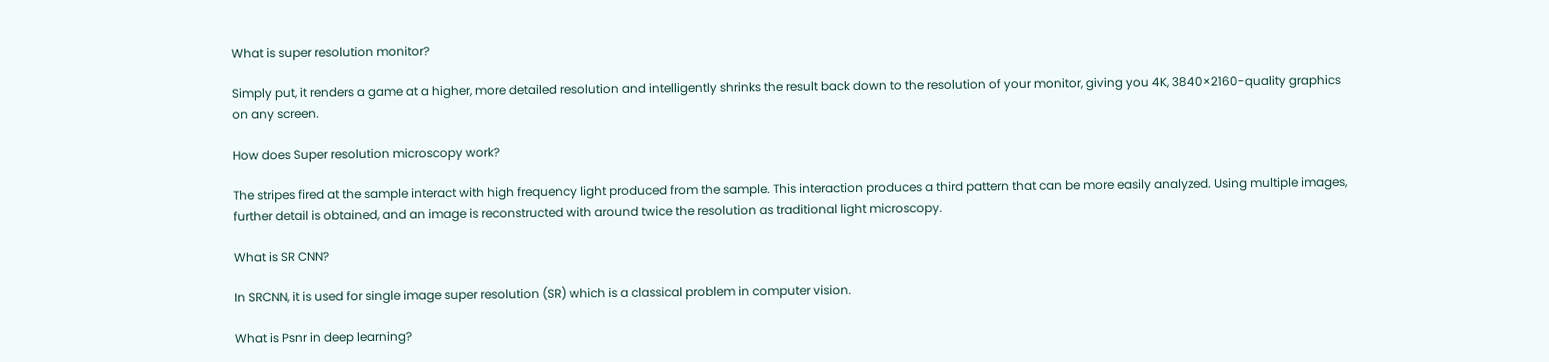What is super resolution monitor?

Simply put, it renders a game at a higher, more detailed resolution and intelligently shrinks the result back down to the resolution of your monitor, giving you 4K, 3840×2160-quality graphics on any screen.

How does Super resolution microscopy work?

The stripes fired at the sample interact with high frequency light produced from the sample. This interaction produces a third pattern that can be more easily analyzed. Using multiple images, further detail is obtained, and an image is reconstructed with around twice the resolution as traditional light microscopy.

What is SR CNN?

In SRCNN, it is used for single image super resolution (SR) which is a classical problem in computer vision.

What is Psnr in deep learning?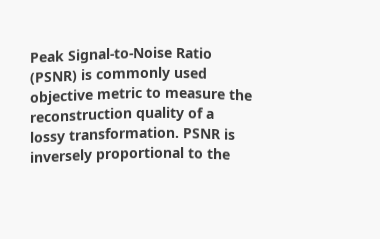Peak Signal-to-Noise Ratio (PSNR) is commonly used objective metric to measure the reconstruction quality of a lossy transformation. PSNR is inversely proportional to the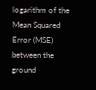logarithm of the Mean Squared Error (MSE) between the ground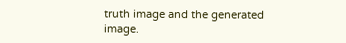truth image and the generated image.